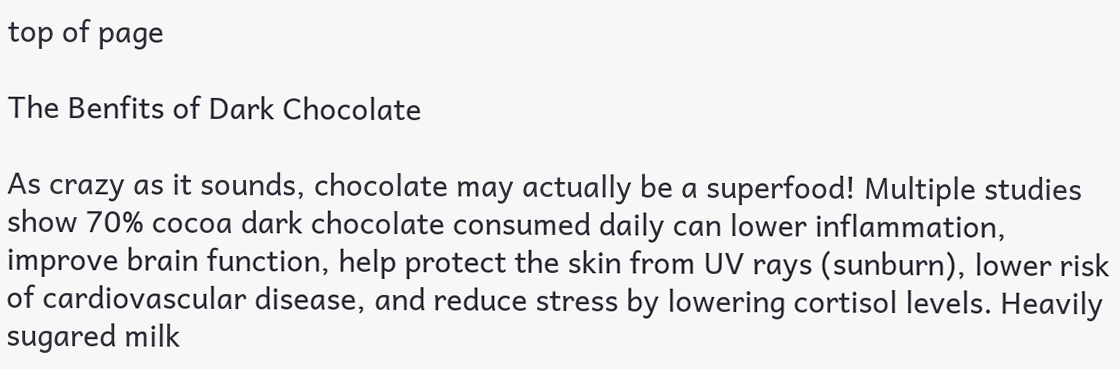top of page

The Benfits of Dark Chocolate

As crazy as it sounds, chocolate may actually be a superfood! Multiple studies show 70% cocoa dark chocolate consumed daily can lower inflammation, improve brain function, help protect the skin from UV rays (sunburn), lower risk of cardiovascular disease, and reduce stress by lowering cortisol levels. Heavily sugared milk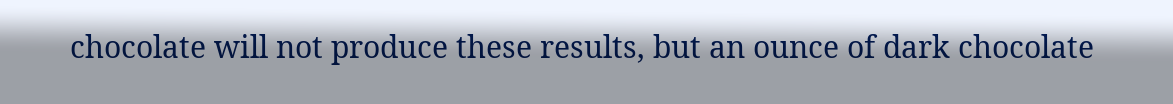chocolate will not produce these results, but an ounce of dark chocolate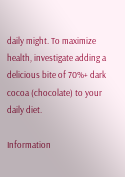daily might. To maximize health, investigate adding a delicious bite of 70%+ dark cocoa (chocolate) to your daily diet.

Information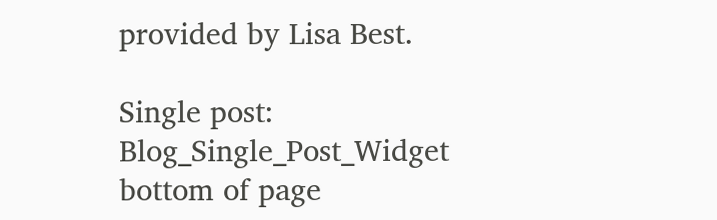provided by Lisa Best.

Single post: Blog_Single_Post_Widget
bottom of page